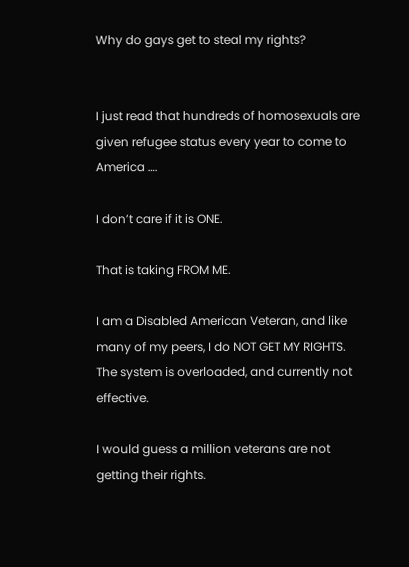Why do gays get to steal my rights?


I just read that hundreds of homosexuals are given refugee status every year to come to America ….

I don’t care if it is ONE.

That is taking FROM ME.

I am a Disabled American Veteran, and like many of my peers, I do NOT GET MY RIGHTS. The system is overloaded, and currently not effective.

I would guess a million veterans are not getting their rights.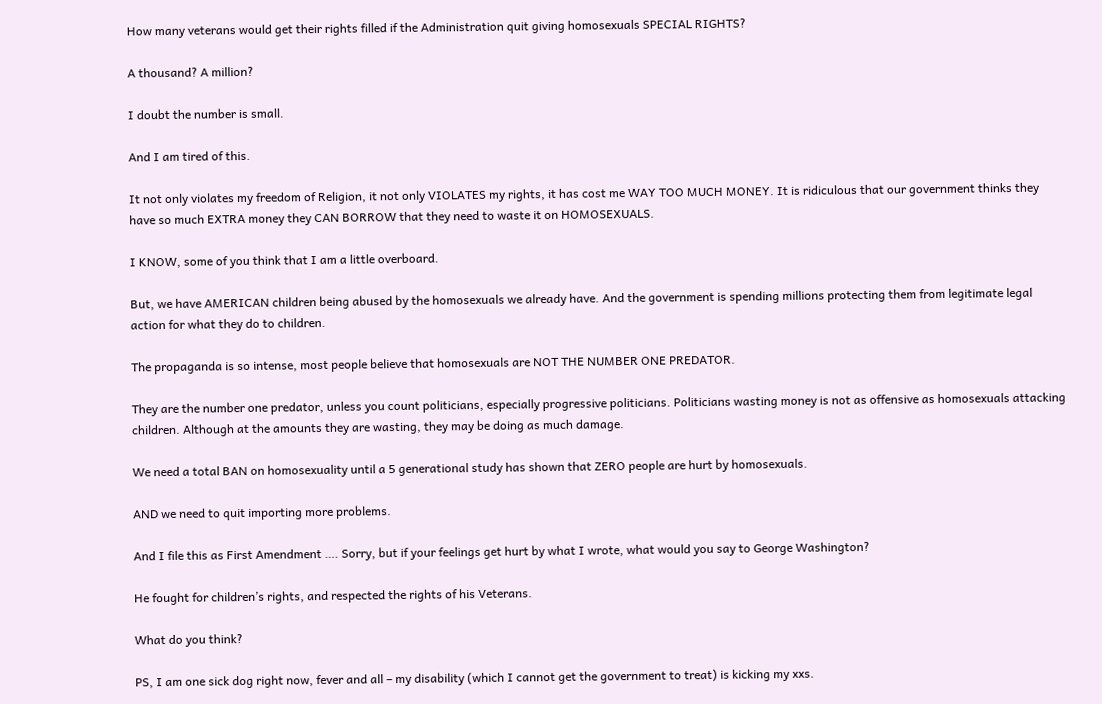How many veterans would get their rights filled if the Administration quit giving homosexuals SPECIAL RIGHTS?

A thousand? A million?

I doubt the number is small.

And I am tired of this.

It not only violates my freedom of Religion, it not only VIOLATES my rights, it has cost me WAY TOO MUCH MONEY. It is ridiculous that our government thinks they have so much EXTRA money they CAN BORROW that they need to waste it on HOMOSEXUALS.

I KNOW, some of you think that I am a little overboard.

But, we have AMERICAN children being abused by the homosexuals we already have. And the government is spending millions protecting them from legitimate legal action for what they do to children.

The propaganda is so intense, most people believe that homosexuals are NOT THE NUMBER ONE PREDATOR.

They are the number one predator, unless you count politicians, especially progressive politicians. Politicians wasting money is not as offensive as homosexuals attacking children. Although at the amounts they are wasting, they may be doing as much damage.

We need a total BAN on homosexuality until a 5 generational study has shown that ZERO people are hurt by homosexuals.

AND we need to quit importing more problems.

And I file this as First Amendment …. Sorry, but if your feelings get hurt by what I wrote, what would you say to George Washington?

He fought for children’s rights, and respected the rights of his Veterans.

What do you think?

PS, I am one sick dog right now, fever and all – my disability (which I cannot get the government to treat) is kicking my xxs.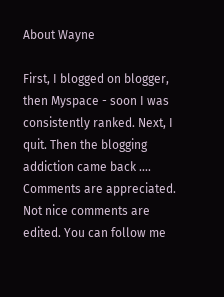About Wayne

First, I blogged on blogger, then Myspace - soon I was consistently ranked. Next, I quit. Then the blogging addiction came back .... Comments are appreciated. Not nice comments are edited. You can follow me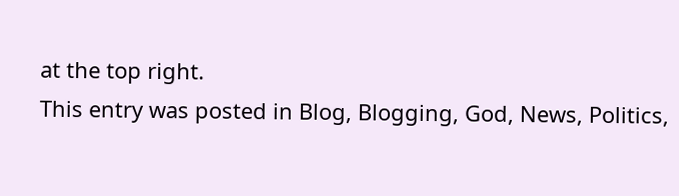at the top right.
This entry was posted in Blog, Blogging, God, News, Politics,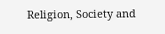Religion, Society and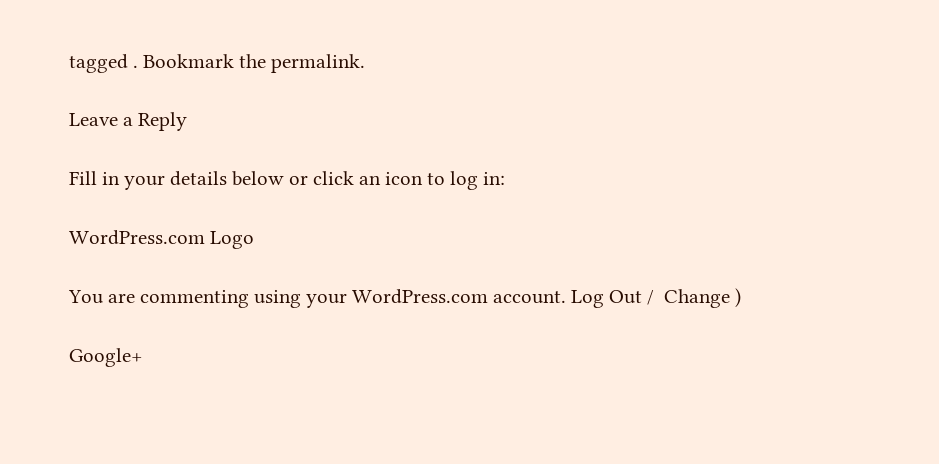tagged . Bookmark the permalink.

Leave a Reply

Fill in your details below or click an icon to log in:

WordPress.com Logo

You are commenting using your WordPress.com account. Log Out /  Change )

Google+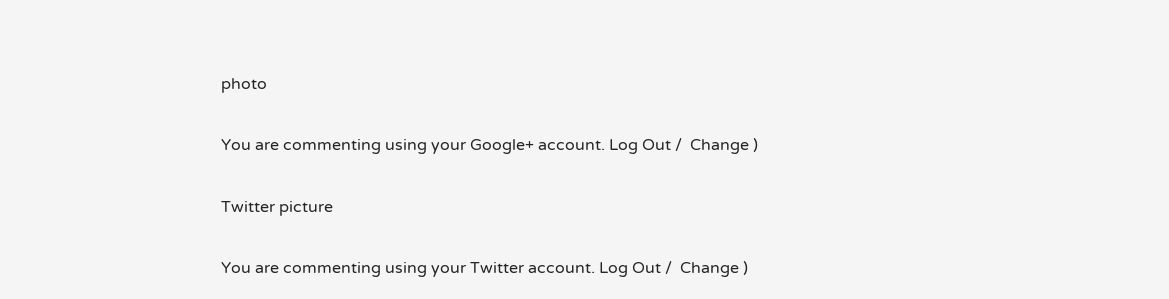photo

You are commenting using your Google+ account. Log Out /  Change )

Twitter picture

You are commenting using your Twitter account. Log Out /  Change )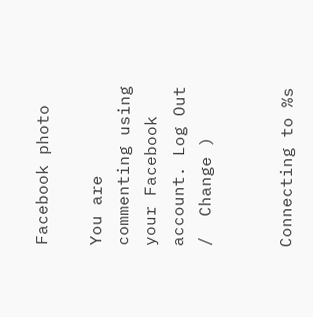Facebook photo

You are commenting using your Facebook account. Log Out /  Change )


Connecting to %s